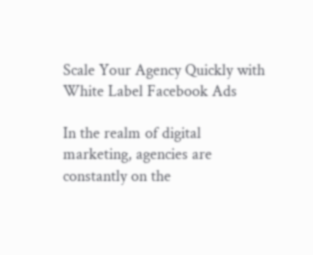Scale Your Agency Quickly with White Label Facebook Ads

In the realm of digital marketing, agencies are constantly on the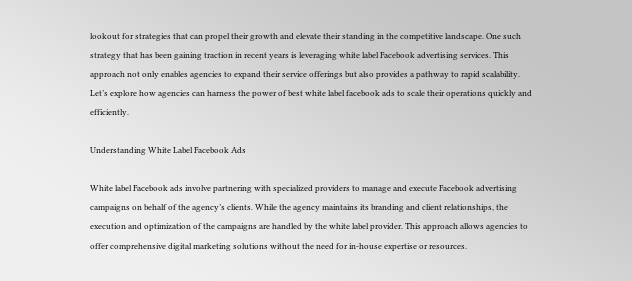lookout for strategies that can propel their growth and elevate their standing in the competitive landscape. One such strategy that has been gaining traction in recent years is leveraging white label Facebook advertising services. This approach not only enables agencies to expand their service offerings but also provides a pathway to rapid scalability. Let’s explore how agencies can harness the power of best white label facebook ads to scale their operations quickly and efficiently.

Understanding White Label Facebook Ads

White label Facebook ads involve partnering with specialized providers to manage and execute Facebook advertising campaigns on behalf of the agency’s clients. While the agency maintains its branding and client relationships, the execution and optimization of the campaigns are handled by the white label provider. This approach allows agencies to offer comprehensive digital marketing solutions without the need for in-house expertise or resources.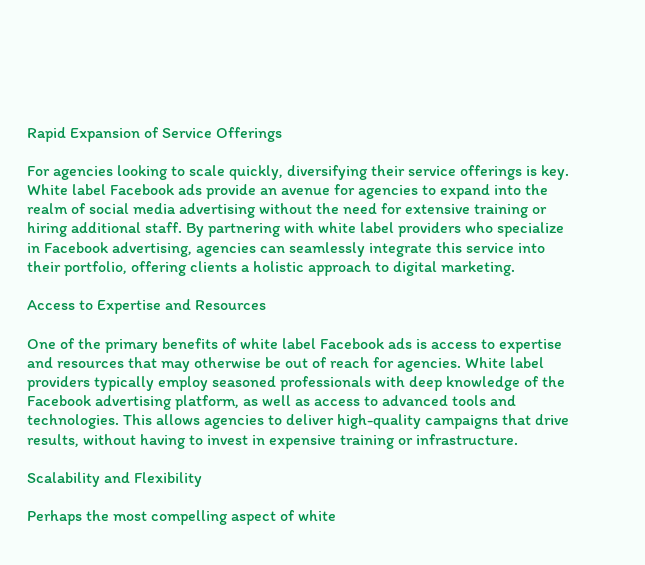Rapid Expansion of Service Offerings

For agencies looking to scale quickly, diversifying their service offerings is key. White label Facebook ads provide an avenue for agencies to expand into the realm of social media advertising without the need for extensive training or hiring additional staff. By partnering with white label providers who specialize in Facebook advertising, agencies can seamlessly integrate this service into their portfolio, offering clients a holistic approach to digital marketing.

Access to Expertise and Resources

One of the primary benefits of white label Facebook ads is access to expertise and resources that may otherwise be out of reach for agencies. White label providers typically employ seasoned professionals with deep knowledge of the Facebook advertising platform, as well as access to advanced tools and technologies. This allows agencies to deliver high-quality campaigns that drive results, without having to invest in expensive training or infrastructure.

Scalability and Flexibility

Perhaps the most compelling aspect of white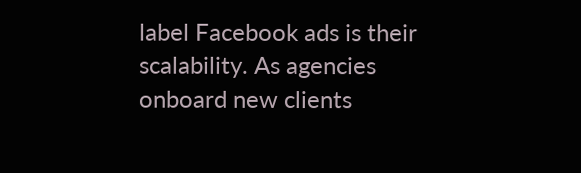label Facebook ads is their scalability. As agencies onboard new clients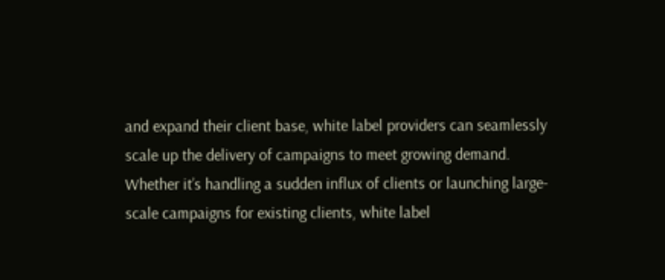and expand their client base, white label providers can seamlessly scale up the delivery of campaigns to meet growing demand. Whether it’s handling a sudden influx of clients or launching large-scale campaigns for existing clients, white label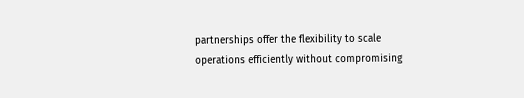partnerships offer the flexibility to scale operations efficiently without compromising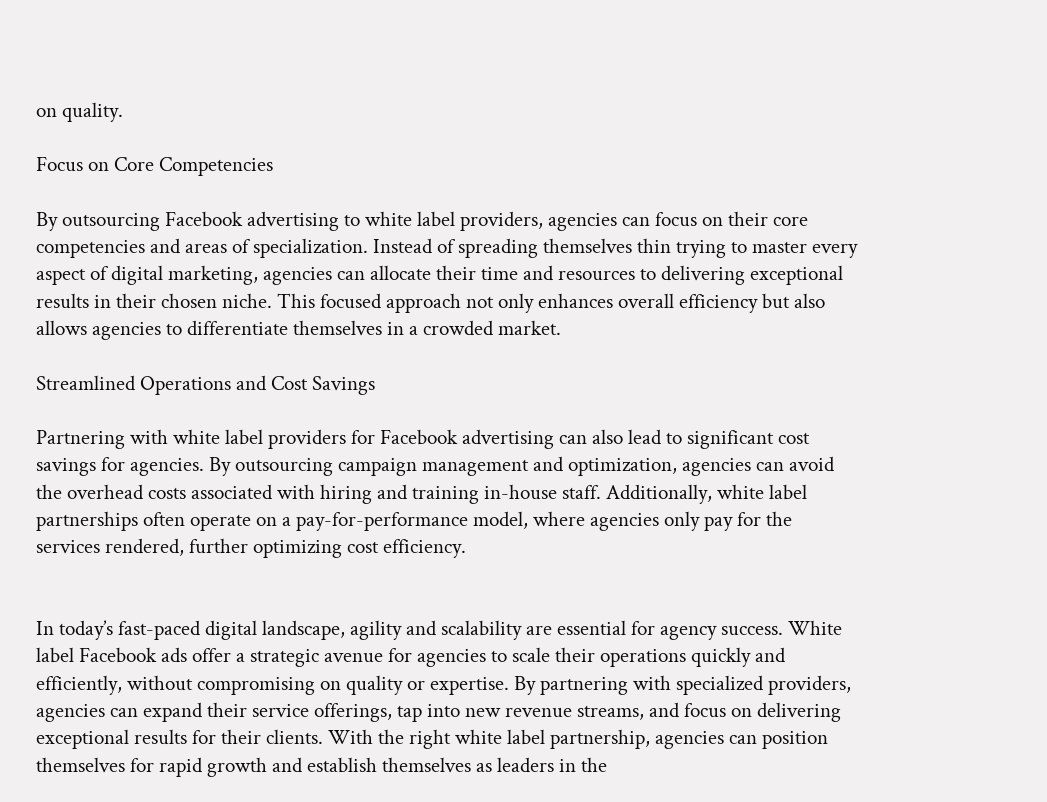on quality.

Focus on Core Competencies

By outsourcing Facebook advertising to white label providers, agencies can focus on their core competencies and areas of specialization. Instead of spreading themselves thin trying to master every aspect of digital marketing, agencies can allocate their time and resources to delivering exceptional results in their chosen niche. This focused approach not only enhances overall efficiency but also allows agencies to differentiate themselves in a crowded market.

Streamlined Operations and Cost Savings

Partnering with white label providers for Facebook advertising can also lead to significant cost savings for agencies. By outsourcing campaign management and optimization, agencies can avoid the overhead costs associated with hiring and training in-house staff. Additionally, white label partnerships often operate on a pay-for-performance model, where agencies only pay for the services rendered, further optimizing cost efficiency.


In today’s fast-paced digital landscape, agility and scalability are essential for agency success. White label Facebook ads offer a strategic avenue for agencies to scale their operations quickly and efficiently, without compromising on quality or expertise. By partnering with specialized providers, agencies can expand their service offerings, tap into new revenue streams, and focus on delivering exceptional results for their clients. With the right white label partnership, agencies can position themselves for rapid growth and establish themselves as leaders in the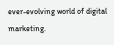ever-evolving world of digital marketing.